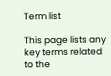Term list

This page lists any key terms related to the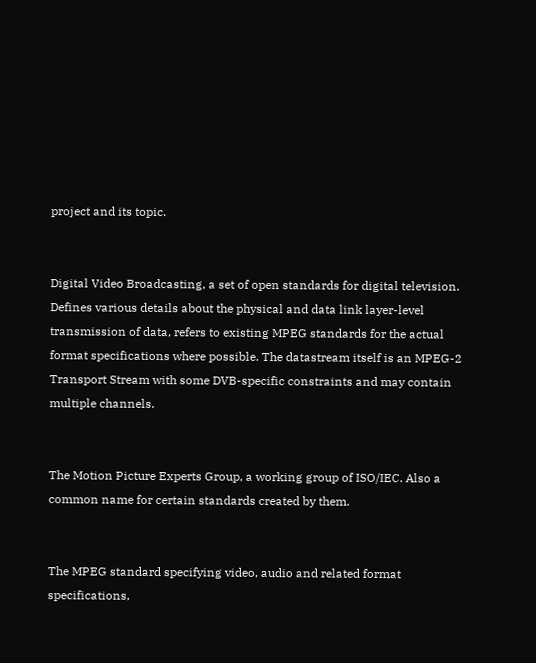project and its topic.


Digital Video Broadcasting, a set of open standards for digital television. Defines various details about the physical and data link layer-level transmission of data, refers to existing MPEG standards for the actual format specifications where possible. The datastream itself is an MPEG-2 Transport Stream with some DVB-specific constraints and may contain multiple channels.


The Motion Picture Experts Group, a working group of ISO/IEC. Also a common name for certain standards created by them.


The MPEG standard specifying video, audio and related format specifications,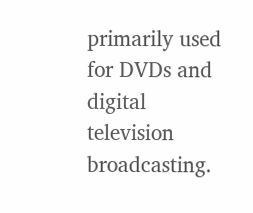primarily used for DVDs and digital television broadcasting.